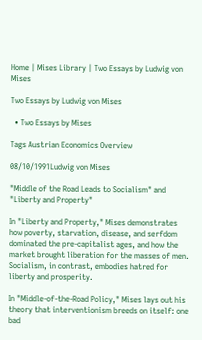Home | Mises Library | Two Essays by Ludwig von Mises

Two Essays by Ludwig von Mises

  • Two Essays by Mises

Tags Austrian Economics Overview

08/10/1991Ludwig von Mises

"Middle of the Road Leads to Socialism" and "Liberty and Property"

In "Liberty and Property," Mises demonstrates how poverty, starvation, disease, and serfdom dominated the pre-capitalist ages, and how the market brought liberation for the masses of men. Socialism, in contrast, embodies hatred for liberty and prosperity.

In "Middle-of-the-Road Policy," Mises lays out his theory that interventionism breeds on itself: one bad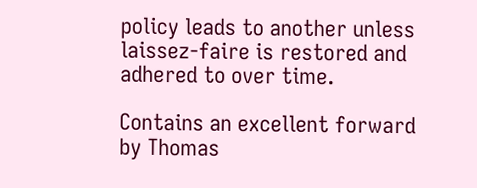policy leads to another unless laissez-faire is restored and adhered to over time.

Contains an excellent forward by Thomas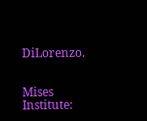DiLorenzo.


Mises Institute: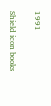1991

Shield icon books